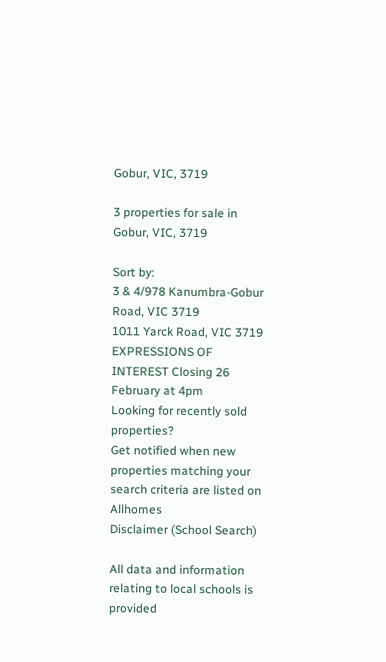Gobur, VIC, 3719

3 properties for sale in Gobur, VIC, 3719

Sort by:
3 & 4/978 Kanumbra-Gobur Road, VIC 3719
1011 Yarck Road, VIC 3719
EXPRESSIONS OF INTEREST Closing 26 February at 4pm
Looking for recently sold properties?
Get notified when new properties matching your search criteria are listed on Allhomes
Disclaimer (School Search)

All data and information relating to local schools is provided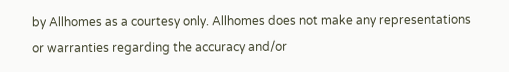by Allhomes as a courtesy only. Allhomes does not make any representations or warranties regarding the accuracy and/or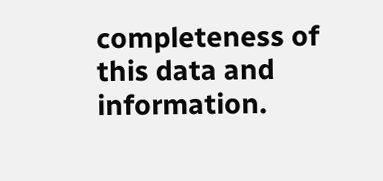completeness of this data and information.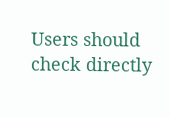Users should check directly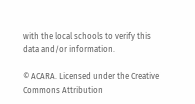with the local schools to verify this data and/or information.

© ACARA. Licensed under the Creative Commons Attribution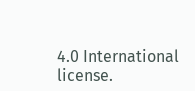4.0 International license.